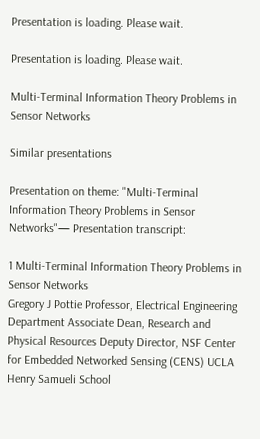Presentation is loading. Please wait.

Presentation is loading. Please wait.

Multi-Terminal Information Theory Problems in Sensor Networks

Similar presentations

Presentation on theme: "Multi-Terminal Information Theory Problems in Sensor Networks"— Presentation transcript:

1 Multi-Terminal Information Theory Problems in Sensor Networks
Gregory J Pottie Professor, Electrical Engineering Department Associate Dean, Research and Physical Resources Deputy Director, NSF Center for Embedded Networked Sensing (CENS) UCLA Henry Samueli School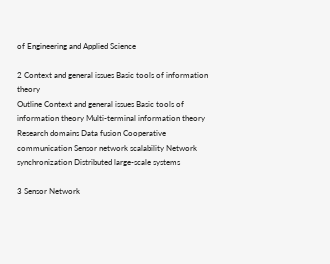of Engineering and Applied Science

2 Context and general issues Basic tools of information theory
Outline Context and general issues Basic tools of information theory Multi-terminal information theory Research domains Data fusion Cooperative communication Sensor network scalability Network synchronization Distributed large-scale systems

3 Sensor Network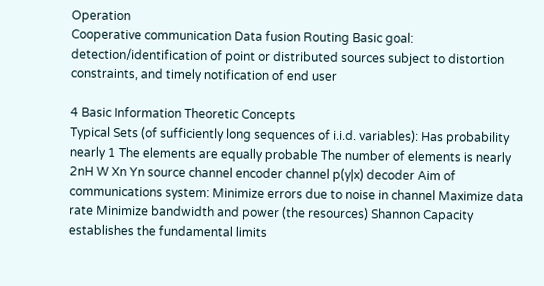Operation
Cooperative communication Data fusion Routing Basic goal: detection/identification of point or distributed sources subject to distortion constraints, and timely notification of end user

4 Basic Information Theoretic Concepts
Typical Sets (of sufficiently long sequences of i.i.d. variables): Has probability nearly 1 The elements are equally probable The number of elements is nearly 2nH W Xn Yn source channel encoder channel p(y|x) decoder Aim of communications system: Minimize errors due to noise in channel Maximize data rate Minimize bandwidth and power (the resources) Shannon Capacity establishes the fundamental limits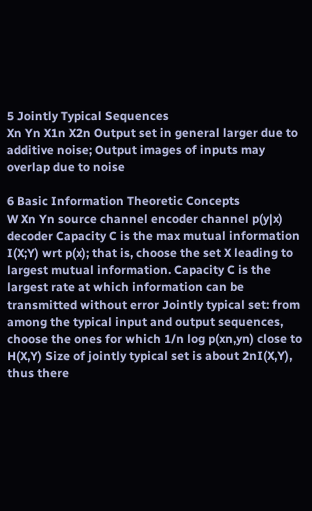5 Jointly Typical Sequences
Xn Yn X1n X2n Output set in general larger due to additive noise; Output images of inputs may overlap due to noise

6 Basic Information Theoretic Concepts
W Xn Yn source channel encoder channel p(y|x) decoder Capacity C is the max mutual information I(X;Y) wrt p(x); that is, choose the set X leading to largest mutual information. Capacity C is the largest rate at which information can be transmitted without error Jointly typical set: from among the typical input and output sequences, choose the ones for which 1/n log p(xn,yn) close to H(X,Y) Size of jointly typical set is about 2nI(X,Y), thus there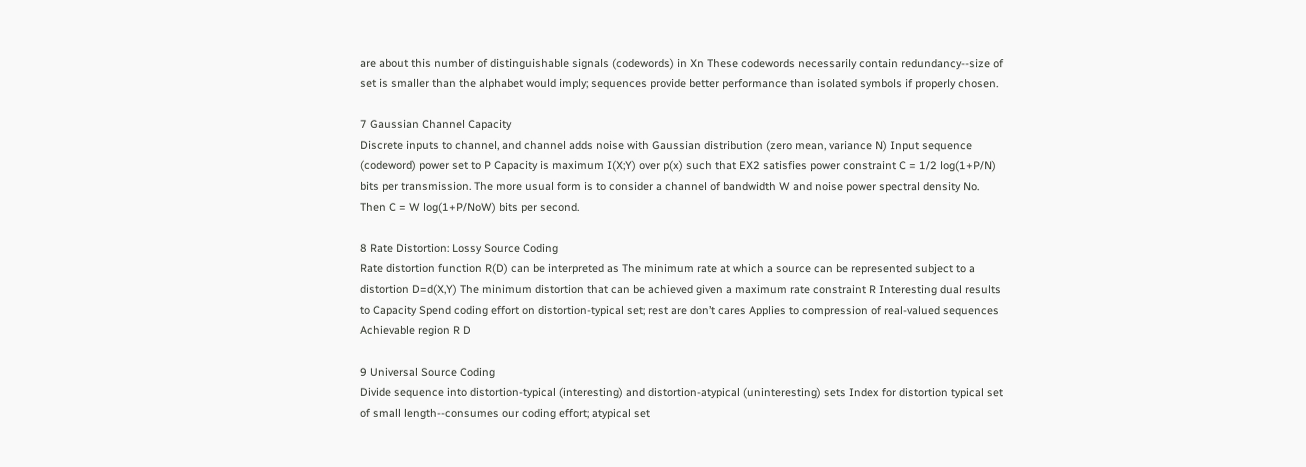are about this number of distinguishable signals (codewords) in Xn These codewords necessarily contain redundancy--size of set is smaller than the alphabet would imply; sequences provide better performance than isolated symbols if properly chosen.

7 Gaussian Channel Capacity
Discrete inputs to channel, and channel adds noise with Gaussian distribution (zero mean, variance N) Input sequence (codeword) power set to P Capacity is maximum I(X;Y) over p(x) such that EX2 satisfies power constraint C = 1/2 log(1+P/N) bits per transmission. The more usual form is to consider a channel of bandwidth W and noise power spectral density No. Then C = W log(1+P/NoW) bits per second.

8 Rate Distortion: Lossy Source Coding
Rate distortion function R(D) can be interpreted as The minimum rate at which a source can be represented subject to a distortion D=d(X,Y) The minimum distortion that can be achieved given a maximum rate constraint R Interesting dual results to Capacity Spend coding effort on distortion-typical set; rest are don’t cares Applies to compression of real-valued sequences Achievable region R D

9 Universal Source Coding
Divide sequence into distortion-typical (interesting) and distortion-atypical (uninteresting) sets Index for distortion typical set of small length--consumes our coding effort; atypical set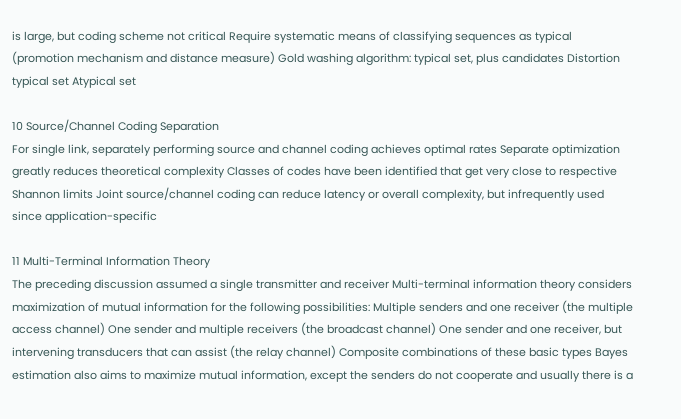is large, but coding scheme not critical Require systematic means of classifying sequences as typical (promotion mechanism and distance measure) Gold washing algorithm: typical set, plus candidates Distortion typical set Atypical set

10 Source/Channel Coding Separation
For single link, separately performing source and channel coding achieves optimal rates Separate optimization greatly reduces theoretical complexity Classes of codes have been identified that get very close to respective Shannon limits Joint source/channel coding can reduce latency or overall complexity, but infrequently used since application-specific

11 Multi-Terminal Information Theory
The preceding discussion assumed a single transmitter and receiver Multi-terminal information theory considers maximization of mutual information for the following possibilities: Multiple senders and one receiver (the multiple access channel) One sender and multiple receivers (the broadcast channel) One sender and one receiver, but intervening transducers that can assist (the relay channel) Composite combinations of these basic types Bayes estimation also aims to maximize mutual information, except the senders do not cooperate and usually there is a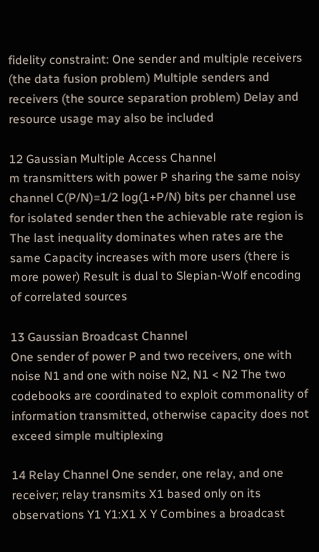fidelity constraint: One sender and multiple receivers (the data fusion problem) Multiple senders and receivers (the source separation problem) Delay and resource usage may also be included

12 Gaussian Multiple Access Channel
m transmitters with power P sharing the same noisy channel C(P/N)=1/2 log(1+P/N) bits per channel use for isolated sender then the achievable rate region is The last inequality dominates when rates are the same Capacity increases with more users (there is more power) Result is dual to Slepian-Wolf encoding of correlated sources

13 Gaussian Broadcast Channel
One sender of power P and two receivers, one with noise N1 and one with noise N2, N1 < N2 The two codebooks are coordinated to exploit commonality of information transmitted, otherwise capacity does not exceed simple multiplexing

14 Relay Channel One sender, one relay, and one receiver; relay transmits X1 based only on its observations Y1 Y1:X1 X Y Combines a broadcast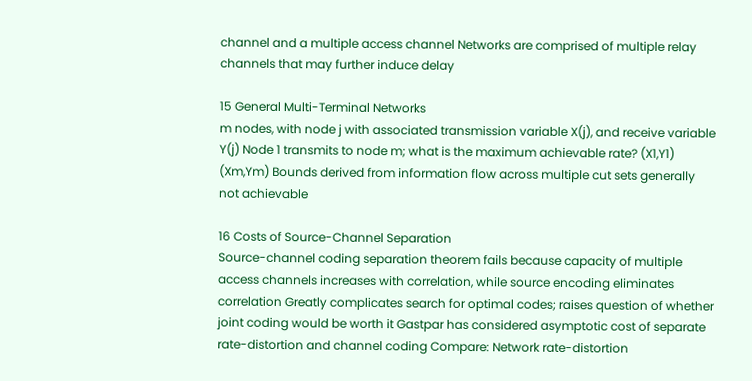channel and a multiple access channel Networks are comprised of multiple relay channels that may further induce delay

15 General Multi-Terminal Networks
m nodes, with node j with associated transmission variable X(j), and receive variable Y(j) Node 1 transmits to node m; what is the maximum achievable rate? (X1,Y1) (Xm,Ym) Bounds derived from information flow across multiple cut sets generally not achievable

16 Costs of Source-Channel Separation
Source-channel coding separation theorem fails because capacity of multiple access channels increases with correlation, while source encoding eliminates correlation Greatly complicates search for optimal codes; raises question of whether joint coding would be worth it Gastpar has considered asymptotic cost of separate rate-distortion and channel coding Compare: Network rate-distortion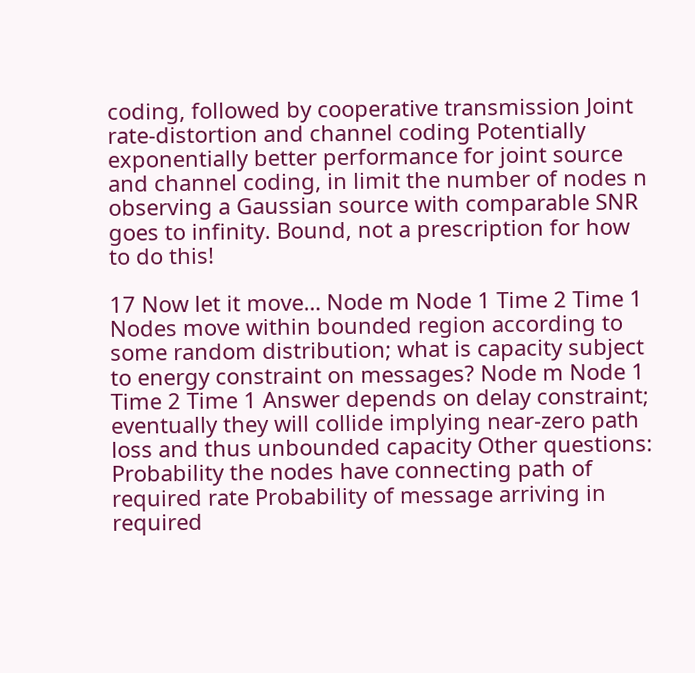coding, followed by cooperative transmission Joint rate-distortion and channel coding Potentially exponentially better performance for joint source and channel coding, in limit the number of nodes n observing a Gaussian source with comparable SNR goes to infinity. Bound, not a prescription for how to do this!

17 Now let it move… Node m Node 1 Time 2 Time 1
Nodes move within bounded region according to some random distribution; what is capacity subject to energy constraint on messages? Node m Node 1 Time 2 Time 1 Answer depends on delay constraint; eventually they will collide implying near-zero path loss and thus unbounded capacity Other questions: Probability the nodes have connecting path of required rate Probability of message arriving in required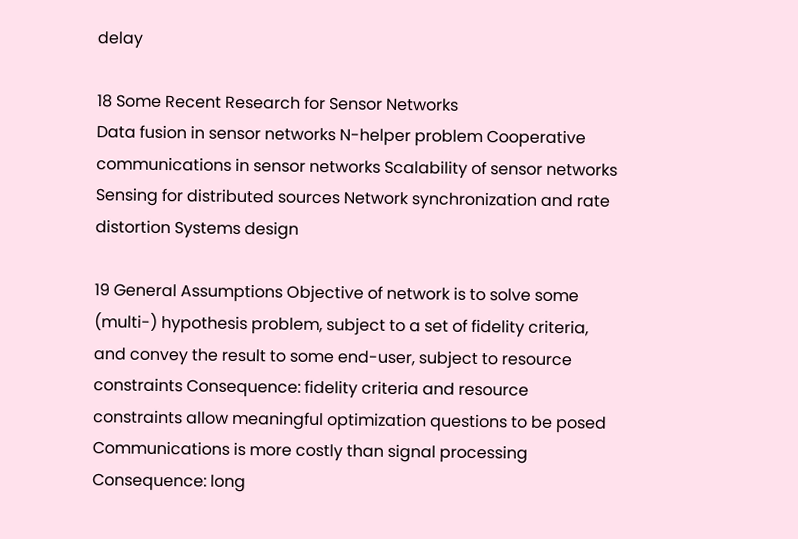delay

18 Some Recent Research for Sensor Networks
Data fusion in sensor networks N-helper problem Cooperative communications in sensor networks Scalability of sensor networks Sensing for distributed sources Network synchronization and rate distortion Systems design

19 General Assumptions Objective of network is to solve some (multi-) hypothesis problem, subject to a set of fidelity criteria, and convey the result to some end-user, subject to resource constraints Consequence: fidelity criteria and resource constraints allow meaningful optimization questions to be posed Communications is more costly than signal processing Consequence: long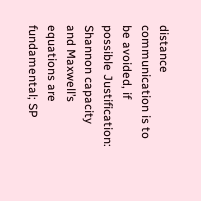distance communication is to be avoided, if possible Justification: Shannon capacity and Maxwell’s equations are fundamental; SP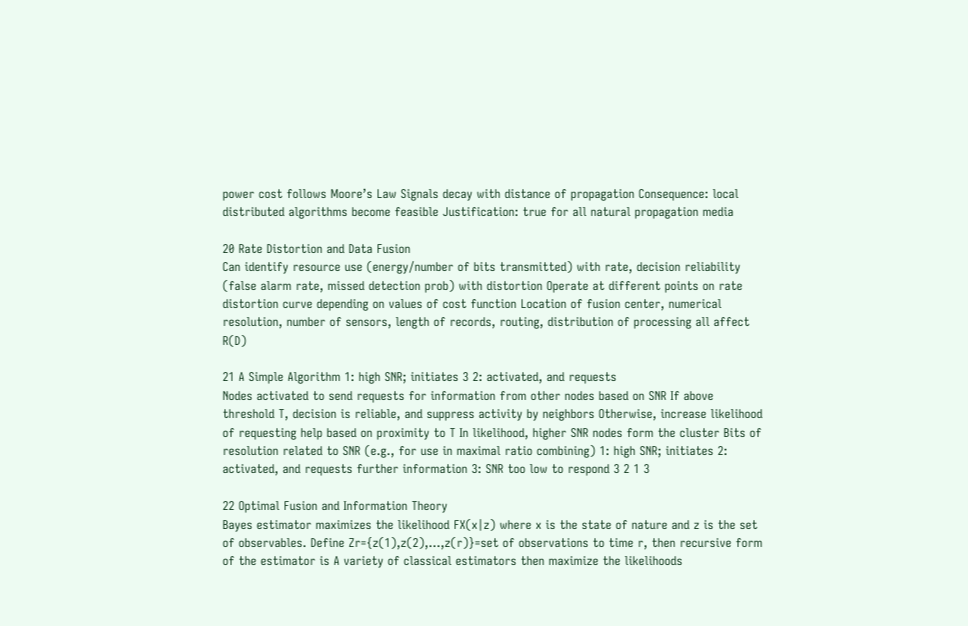power cost follows Moore’s Law Signals decay with distance of propagation Consequence: local distributed algorithms become feasible Justification: true for all natural propagation media

20 Rate Distortion and Data Fusion
Can identify resource use (energy/number of bits transmitted) with rate, decision reliability (false alarm rate, missed detection prob) with distortion Operate at different points on rate distortion curve depending on values of cost function Location of fusion center, numerical resolution, number of sensors, length of records, routing, distribution of processing all affect R(D)

21 A Simple Algorithm 1: high SNR; initiates 3 2: activated, and requests
Nodes activated to send requests for information from other nodes based on SNR If above threshold T, decision is reliable, and suppress activity by neighbors Otherwise, increase likelihood of requesting help based on proximity to T In likelihood, higher SNR nodes form the cluster Bits of resolution related to SNR (e.g., for use in maximal ratio combining) 1: high SNR; initiates 2: activated, and requests further information 3: SNR too low to respond 3 2 1 3

22 Optimal Fusion and Information Theory
Bayes estimator maximizes the likelihood FX(x|z) where x is the state of nature and z is the set of observables. Define Zr={z(1),z(2),…,z(r)}=set of observations to time r, then recursive form of the estimator is A variety of classical estimators then maximize the likelihoods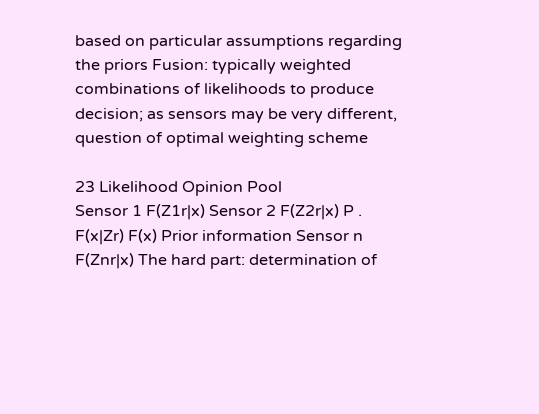based on particular assumptions regarding the priors Fusion: typically weighted combinations of likelihoods to produce decision; as sensors may be very different, question of optimal weighting scheme

23 Likelihood Opinion Pool
Sensor 1 F(Z1r|x) Sensor 2 F(Z2r|x) P . F(x|Zr) F(x) Prior information Sensor n F(Znr|x) The hard part: determination of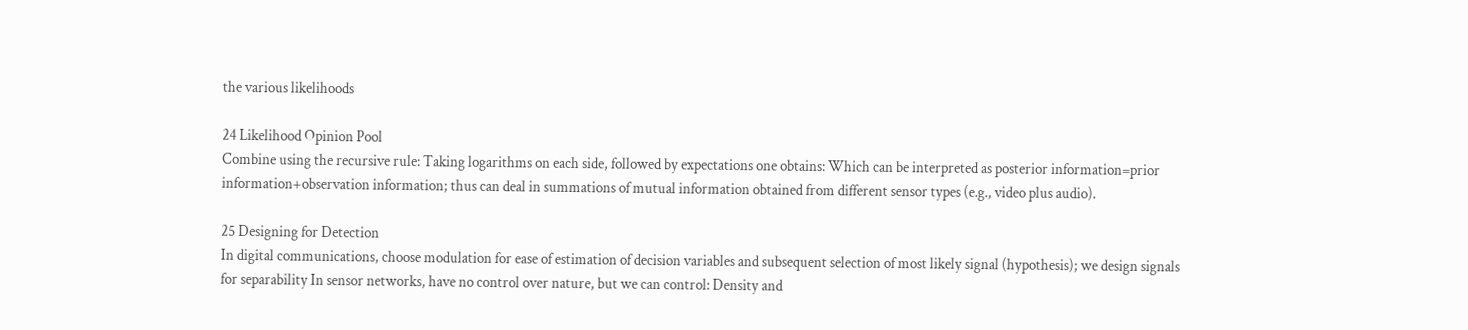the various likelihoods

24 Likelihood Opinion Pool
Combine using the recursive rule: Taking logarithms on each side, followed by expectations one obtains: Which can be interpreted as posterior information=prior information+observation information; thus can deal in summations of mutual information obtained from different sensor types (e.g., video plus audio).

25 Designing for Detection
In digital communications, choose modulation for ease of estimation of decision variables and subsequent selection of most likely signal (hypothesis); we design signals for separability In sensor networks, have no control over nature, but we can control: Density and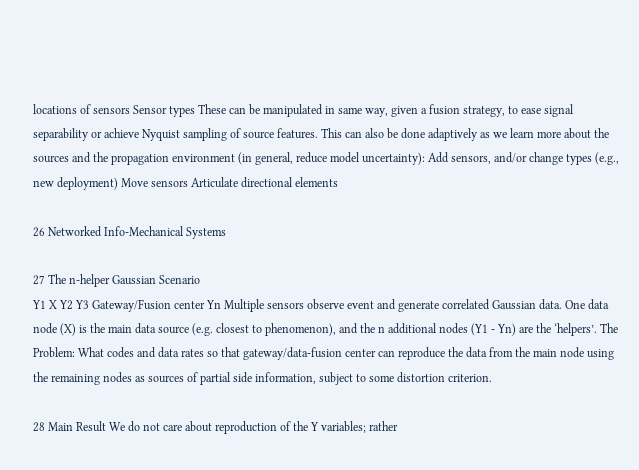locations of sensors Sensor types These can be manipulated in same way, given a fusion strategy, to ease signal separability or achieve Nyquist sampling of source features. This can also be done adaptively as we learn more about the sources and the propagation environment (in general, reduce model uncertainty): Add sensors, and/or change types (e.g., new deployment) Move sensors Articulate directional elements

26 Networked Info-Mechanical Systems

27 The n-helper Gaussian Scenario
Y1 X Y2 Y3 Gateway/Fusion center Yn Multiple sensors observe event and generate correlated Gaussian data. One data node (X) is the main data source (e.g. closest to phenomenon), and the n additional nodes (Y1 - Yn) are the ‘helpers’. The Problem: What codes and data rates so that gateway/data-fusion center can reproduce the data from the main node using the remaining nodes as sources of partial side information, subject to some distortion criterion.

28 Main Result We do not care about reproduction of the Y variables; rather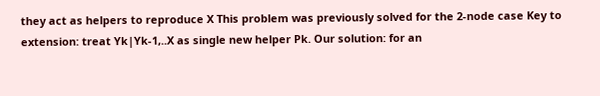they act as helpers to reproduce X This problem was previously solved for the 2-node case Key to extension: treat Yk|Yk-1,..X as single new helper Pk. Our solution: for an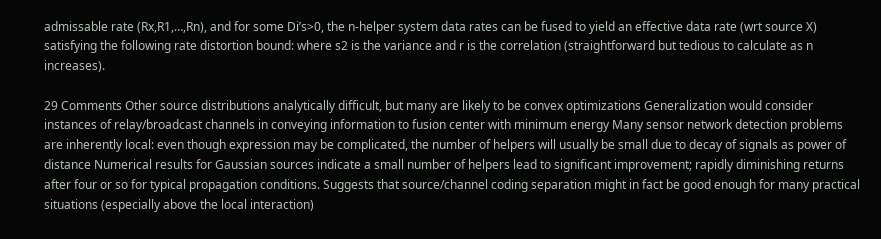admissable rate (Rx,R1,…,Rn), and for some Di’s>0, the n-helper system data rates can be fused to yield an effective data rate (wrt source X) satisfying the following rate distortion bound: where s2 is the variance and r is the correlation (straightforward but tedious to calculate as n increases).

29 Comments Other source distributions analytically difficult, but many are likely to be convex optimizations Generalization would consider instances of relay/broadcast channels in conveying information to fusion center with minimum energy Many sensor network detection problems are inherently local: even though expression may be complicated, the number of helpers will usually be small due to decay of signals as power of distance Numerical results for Gaussian sources indicate a small number of helpers lead to significant improvement; rapidly diminishing returns after four or so for typical propagation conditions. Suggests that source/channel coding separation might in fact be good enough for many practical situations (especially above the local interaction)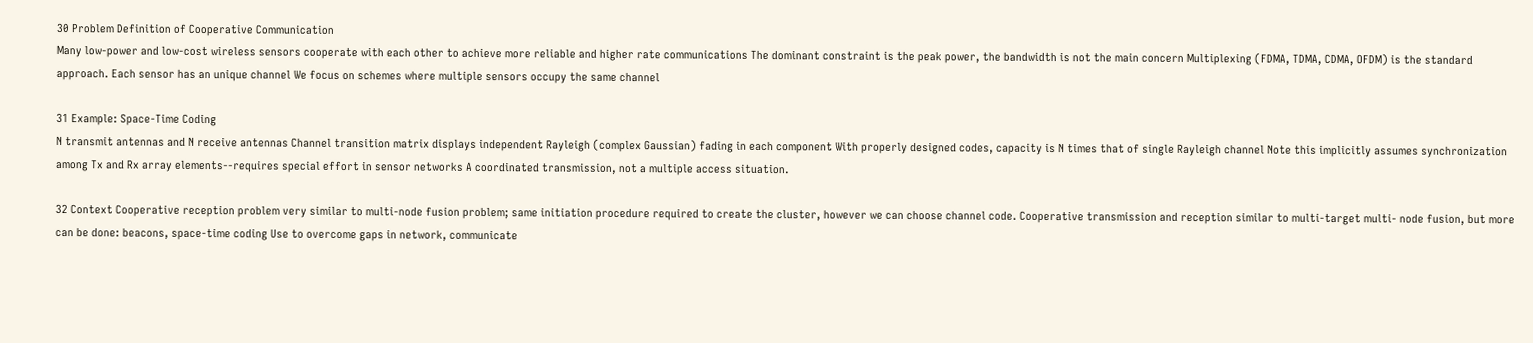30 Problem Definition of Cooperative Communication
Many low-power and low-cost wireless sensors cooperate with each other to achieve more reliable and higher rate communications The dominant constraint is the peak power, the bandwidth is not the main concern Multiplexing (FDMA, TDMA, CDMA, OFDM) is the standard approach. Each sensor has an unique channel We focus on schemes where multiple sensors occupy the same channel

31 Example: Space-Time Coding
N transmit antennas and N receive antennas Channel transition matrix displays independent Rayleigh (complex Gaussian) fading in each component With properly designed codes, capacity is N times that of single Rayleigh channel Note this implicitly assumes synchronization among Tx and Rx array elements--requires special effort in sensor networks A coordinated transmission, not a multiple access situation.

32 Context Cooperative reception problem very similar to multi-node fusion problem; same initiation procedure required to create the cluster, however we can choose channel code. Cooperative transmission and reception similar to multi-target multi- node fusion, but more can be done: beacons, space-time coding Use to overcome gaps in network, communicate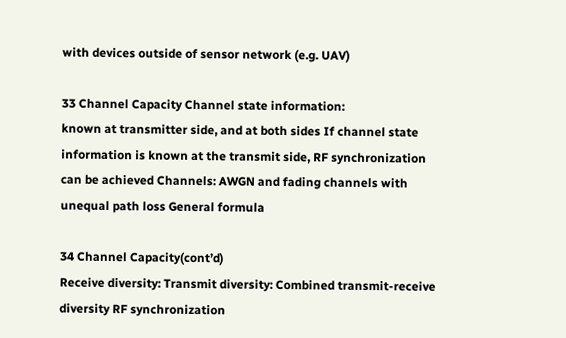with devices outside of sensor network (e.g. UAV)

33 Channel Capacity Channel state information:
known at transmitter side, and at both sides If channel state information is known at the transmit side, RF synchronization can be achieved Channels: AWGN and fading channels with unequal path loss General formula

34 Channel Capacity(cont’d)
Receive diversity: Transmit diversity: Combined transmit-receive diversity RF synchronization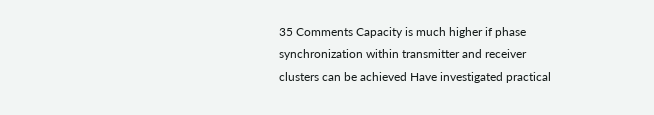35 Comments Capacity is much higher if phase synchronization within transmitter and receiver clusters can be achieved Have investigated practical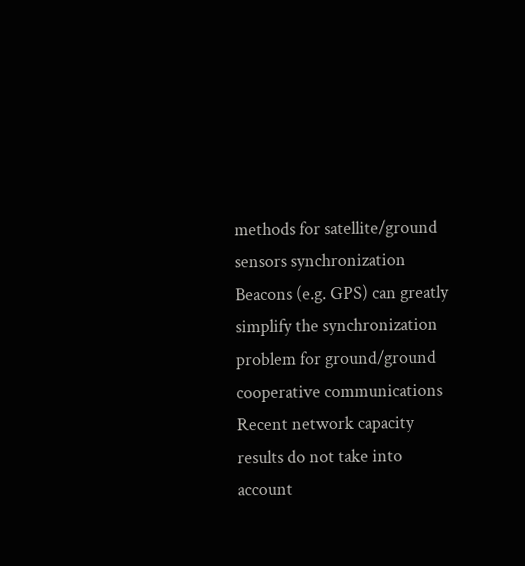methods for satellite/ground sensors synchronization Beacons (e.g. GPS) can greatly simplify the synchronization problem for ground/ground cooperative communications Recent network capacity results do not take into account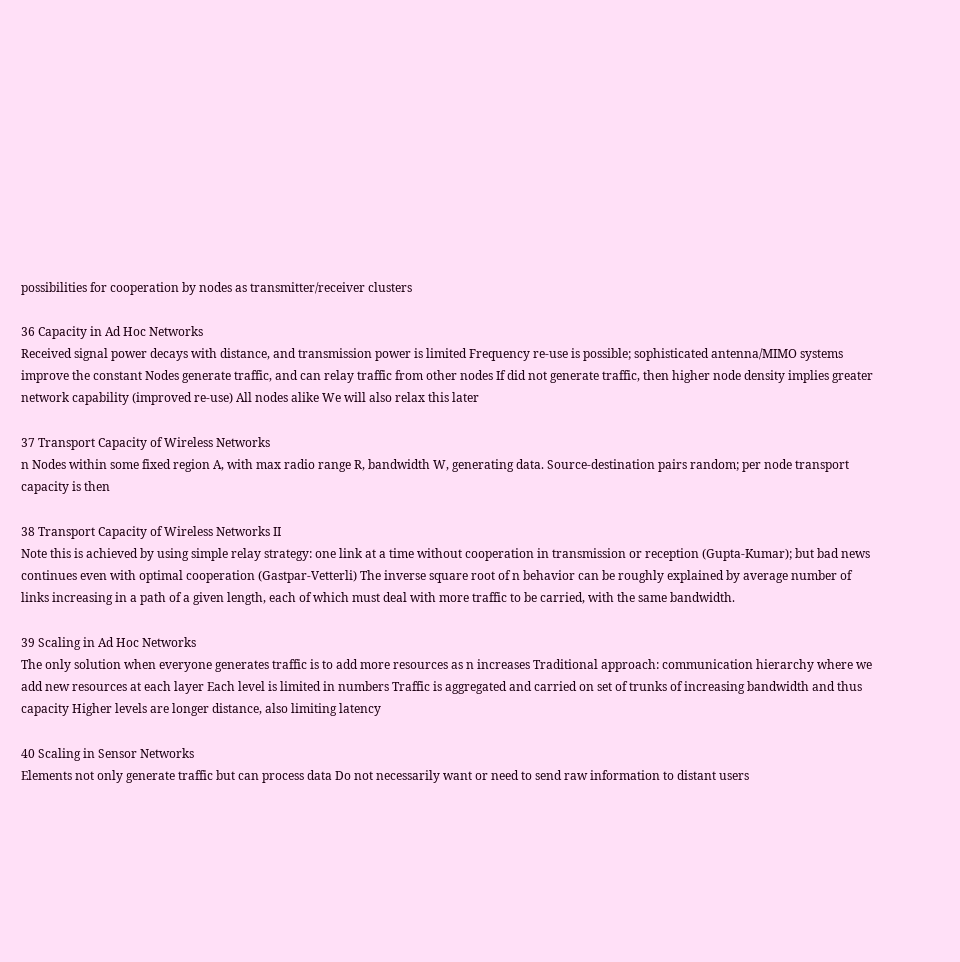possibilities for cooperation by nodes as transmitter/receiver clusters

36 Capacity in Ad Hoc Networks
Received signal power decays with distance, and transmission power is limited Frequency re-use is possible; sophisticated antenna/MIMO systems improve the constant Nodes generate traffic, and can relay traffic from other nodes If did not generate traffic, then higher node density implies greater network capability (improved re-use) All nodes alike We will also relax this later

37 Transport Capacity of Wireless Networks
n Nodes within some fixed region A, with max radio range R, bandwidth W, generating data. Source-destination pairs random; per node transport capacity is then

38 Transport Capacity of Wireless Networks II
Note this is achieved by using simple relay strategy: one link at a time without cooperation in transmission or reception (Gupta-Kumar); but bad news continues even with optimal cooperation (Gastpar-Vetterli) The inverse square root of n behavior can be roughly explained by average number of links increasing in a path of a given length, each of which must deal with more traffic to be carried, with the same bandwidth.

39 Scaling in Ad Hoc Networks
The only solution when everyone generates traffic is to add more resources as n increases Traditional approach: communication hierarchy where we add new resources at each layer Each level is limited in numbers Traffic is aggregated and carried on set of trunks of increasing bandwidth and thus capacity Higher levels are longer distance, also limiting latency

40 Scaling in Sensor Networks
Elements not only generate traffic but can process data Do not necessarily want or need to send raw information to distant users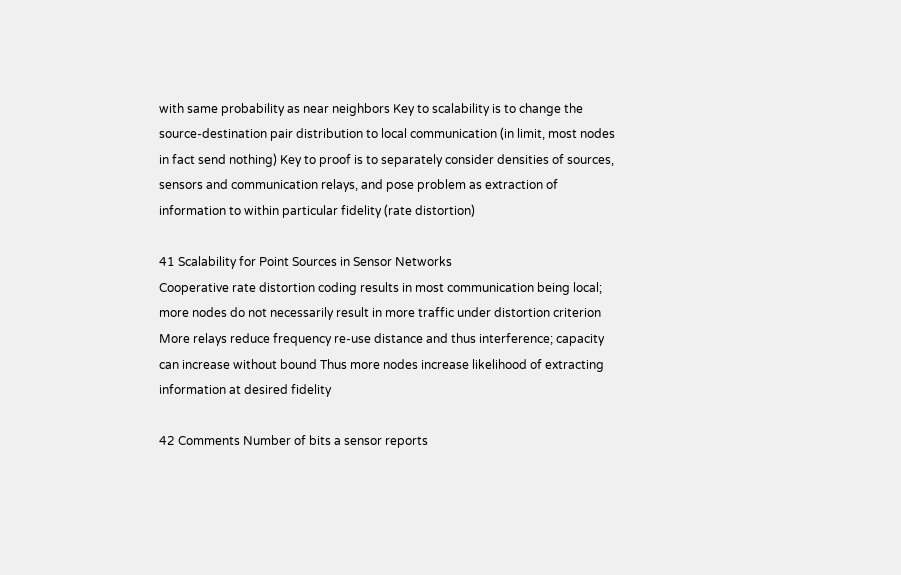with same probability as near neighbors Key to scalability is to change the source-destination pair distribution to local communication (in limit, most nodes in fact send nothing) Key to proof is to separately consider densities of sources, sensors and communication relays, and pose problem as extraction of information to within particular fidelity (rate distortion)

41 Scalability for Point Sources in Sensor Networks
Cooperative rate distortion coding results in most communication being local; more nodes do not necessarily result in more traffic under distortion criterion More relays reduce frequency re-use distance and thus interference; capacity can increase without bound Thus more nodes increase likelihood of extracting information at desired fidelity

42 Comments Number of bits a sensor reports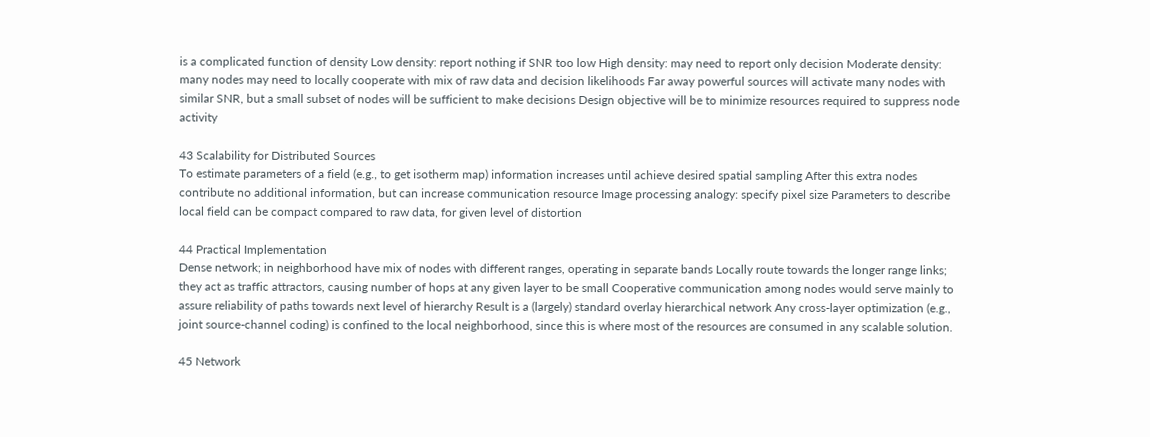is a complicated function of density Low density: report nothing if SNR too low High density: may need to report only decision Moderate density: many nodes may need to locally cooperate with mix of raw data and decision likelihoods Far away powerful sources will activate many nodes with similar SNR, but a small subset of nodes will be sufficient to make decisions Design objective will be to minimize resources required to suppress node activity

43 Scalability for Distributed Sources
To estimate parameters of a field (e.g., to get isotherm map) information increases until achieve desired spatial sampling After this extra nodes contribute no additional information, but can increase communication resource Image processing analogy: specify pixel size Parameters to describe local field can be compact compared to raw data, for given level of distortion

44 Practical Implementation
Dense network; in neighborhood have mix of nodes with different ranges, operating in separate bands Locally route towards the longer range links; they act as traffic attractors, causing number of hops at any given layer to be small Cooperative communication among nodes would serve mainly to assure reliability of paths towards next level of hierarchy Result is a (largely) standard overlay hierarchical network Any cross-layer optimization (e.g., joint source-channel coding) is confined to the local neighborhood, since this is where most of the resources are consumed in any scalable solution.

45 Network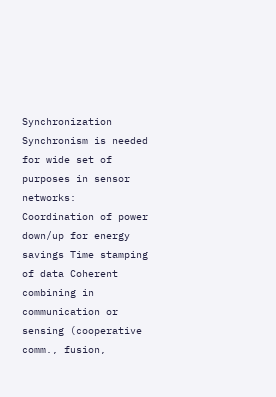Synchronization
Synchronism is needed for wide set of purposes in sensor networks: Coordination of power down/up for energy savings Time stamping of data Coherent combining in communication or sensing (cooperative comm., fusion,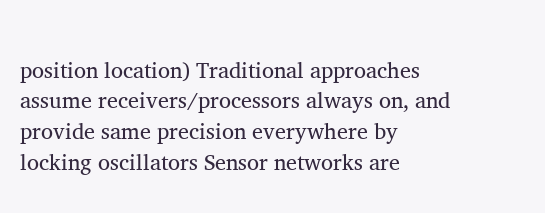position location) Traditional approaches assume receivers/processors always on, and provide same precision everywhere by locking oscillators Sensor networks are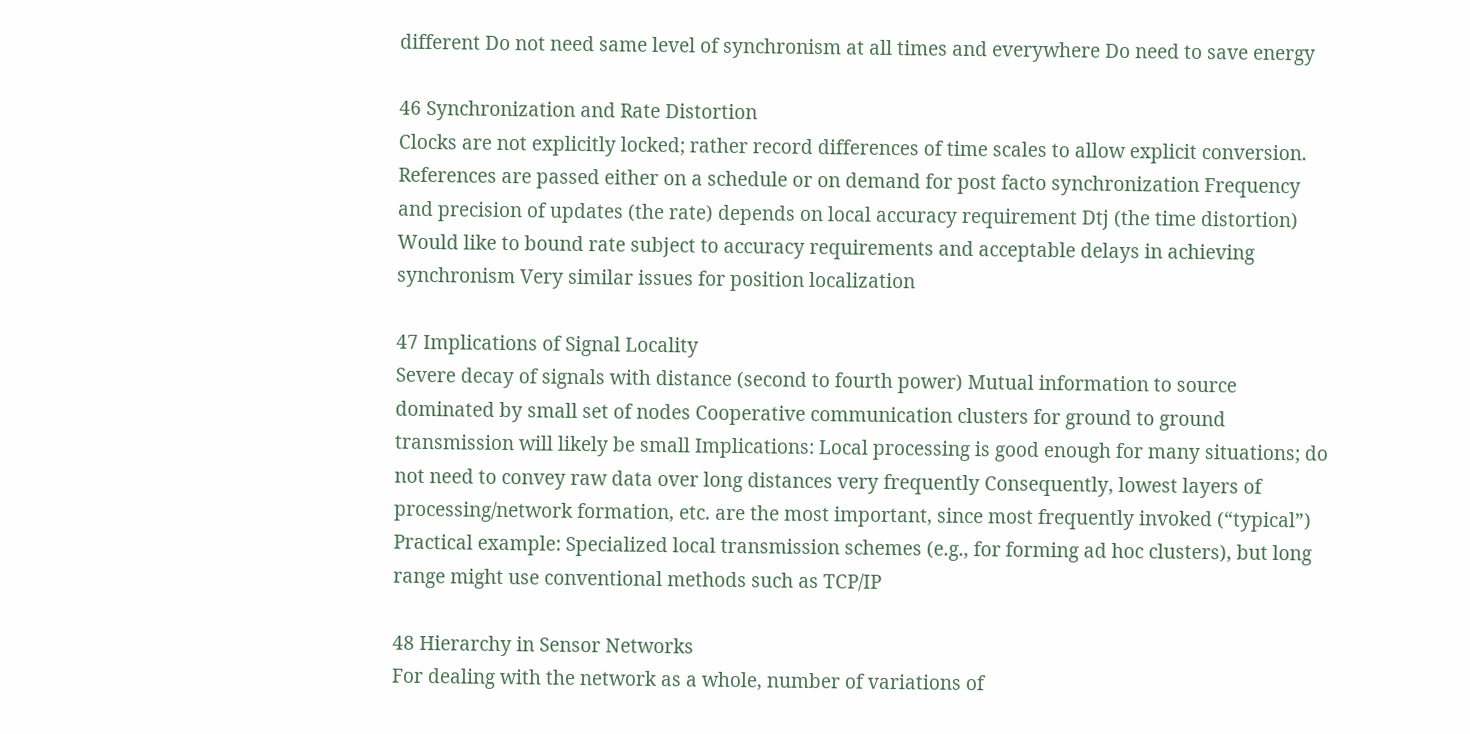different Do not need same level of synchronism at all times and everywhere Do need to save energy

46 Synchronization and Rate Distortion
Clocks are not explicitly locked; rather record differences of time scales to allow explicit conversion. References are passed either on a schedule or on demand for post facto synchronization Frequency and precision of updates (the rate) depends on local accuracy requirement Dtj (the time distortion) Would like to bound rate subject to accuracy requirements and acceptable delays in achieving synchronism Very similar issues for position localization

47 Implications of Signal Locality
Severe decay of signals with distance (second to fourth power) Mutual information to source dominated by small set of nodes Cooperative communication clusters for ground to ground transmission will likely be small Implications: Local processing is good enough for many situations; do not need to convey raw data over long distances very frequently Consequently, lowest layers of processing/network formation, etc. are the most important, since most frequently invoked (“typical”) Practical example: Specialized local transmission schemes (e.g., for forming ad hoc clusters), but long range might use conventional methods such as TCP/IP

48 Hierarchy in Sensor Networks
For dealing with the network as a whole, number of variations of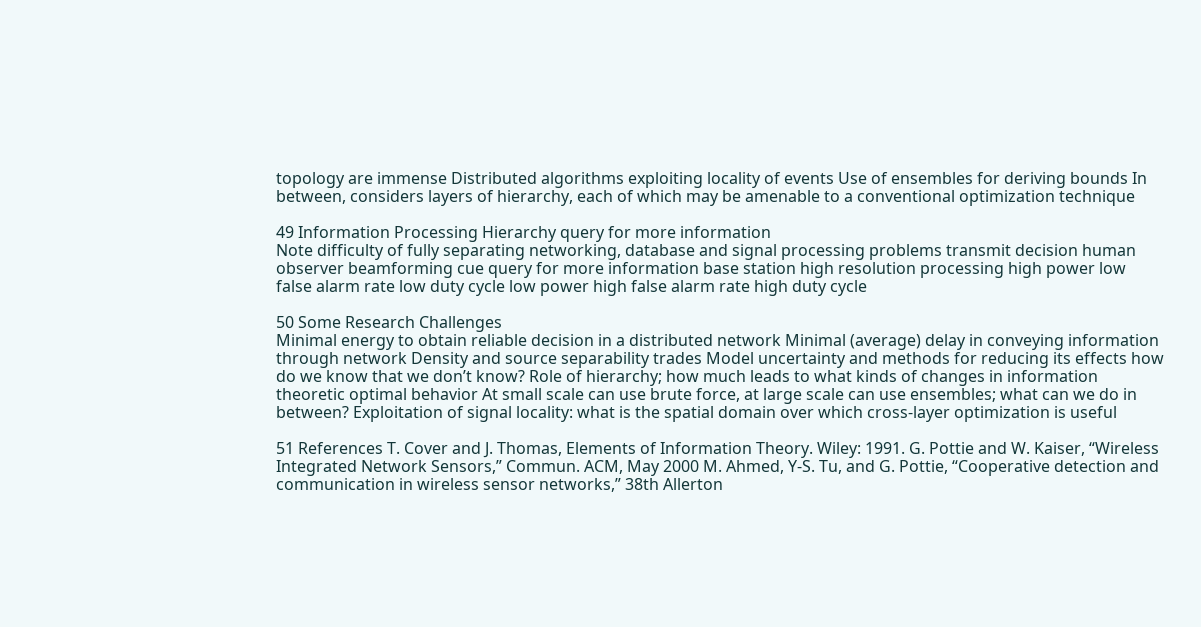topology are immense Distributed algorithms exploiting locality of events Use of ensembles for deriving bounds In between, considers layers of hierarchy, each of which may be amenable to a conventional optimization technique

49 Information Processing Hierarchy query for more information
Note difficulty of fully separating networking, database and signal processing problems transmit decision human observer beamforming cue query for more information base station high resolution processing high power low false alarm rate low duty cycle low power high false alarm rate high duty cycle

50 Some Research Challenges
Minimal energy to obtain reliable decision in a distributed network Minimal (average) delay in conveying information through network Density and source separability trades Model uncertainty and methods for reducing its effects how do we know that we don’t know? Role of hierarchy; how much leads to what kinds of changes in information theoretic optimal behavior At small scale can use brute force, at large scale can use ensembles; what can we do in between? Exploitation of signal locality: what is the spatial domain over which cross-layer optimization is useful

51 References T. Cover and J. Thomas, Elements of Information Theory. Wiley: 1991. G. Pottie and W. Kaiser, “Wireless Integrated Network Sensors,” Commun. ACM, May 2000 M. Ahmed, Y-S. Tu, and G. Pottie, “Cooperative detection and communication in wireless sensor networks,” 38th Allerton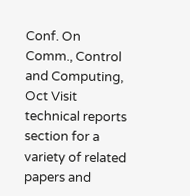Conf. On Comm., Control and Computing, Oct Visit technical reports section for a variety of related papers and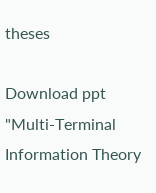theses

Download ppt "Multi-Terminal Information Theory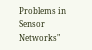Problems in Sensor Networks"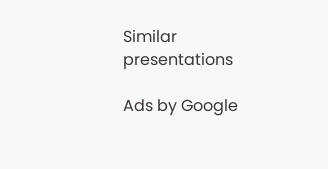Similar presentations

Ads by Google